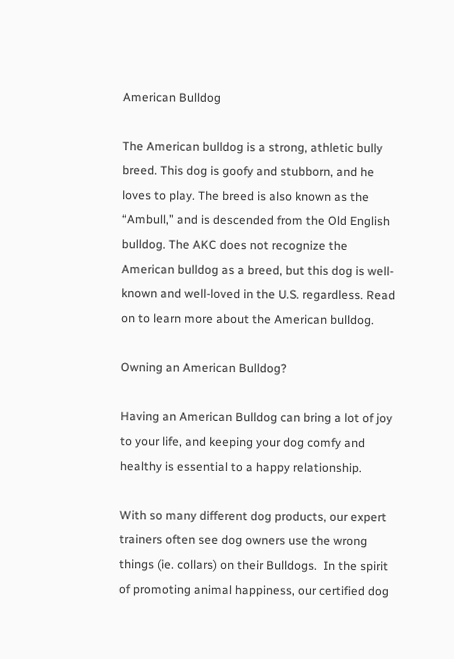American Bulldog

The American bulldog is a strong, athletic bully breed. This dog is goofy and stubborn, and he loves to play. The breed is also known as the “Ambull,” and is descended from the Old English bulldog. The AKC does not recognize the American bulldog as a breed, but this dog is well-known and well-loved in the U.S. regardless. Read on to learn more about the American bulldog.

Owning an American Bulldog?

Having an American Bulldog can bring a lot of joy to your life, and keeping your dog comfy and healthy is essential to a happy relationship.

With so many different dog products, our expert trainers often see dog owners use the wrong things (ie. collars) on their Bulldogs.  In the spirit of promoting animal happiness, our certified dog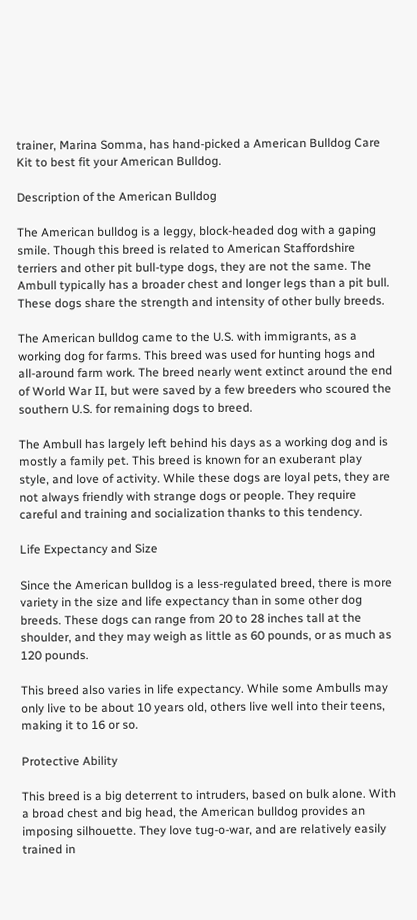trainer, Marina Somma, has hand-picked a American Bulldog Care Kit to best fit your American Bulldog.

Description of the American Bulldog

The American bulldog is a leggy, block-headed dog with a gaping smile. Though this breed is related to American Staffordshire terriers and other pit bull-type dogs, they are not the same. The Ambull typically has a broader chest and longer legs than a pit bull. These dogs share the strength and intensity of other bully breeds.

The American bulldog came to the U.S. with immigrants, as a working dog for farms. This breed was used for hunting hogs and all-around farm work. The breed nearly went extinct around the end of World War II, but were saved by a few breeders who scoured the southern U.S. for remaining dogs to breed.

The Ambull has largely left behind his days as a working dog and is mostly a family pet. This breed is known for an exuberant play style, and love of activity. While these dogs are loyal pets, they are not always friendly with strange dogs or people. They require careful and training and socialization thanks to this tendency.

Life Expectancy and Size

Since the American bulldog is a less-regulated breed, there is more variety in the size and life expectancy than in some other dog breeds. These dogs can range from 20 to 28 inches tall at the shoulder, and they may weigh as little as 60 pounds, or as much as 120 pounds.

This breed also varies in life expectancy. While some Ambulls may only live to be about 10 years old, others live well into their teens, making it to 16 or so.

Protective Ability

This breed is a big deterrent to intruders, based on bulk alone. With a broad chest and big head, the American bulldog provides an imposing silhouette. They love tug-o-war, and are relatively easily trained in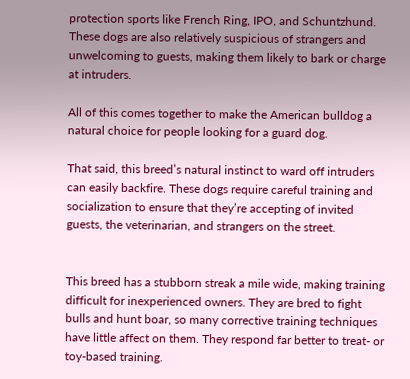protection sports like French Ring, IPO, and Schuntzhund. These dogs are also relatively suspicious of strangers and unwelcoming to guests, making them likely to bark or charge at intruders.

All of this comes together to make the American bulldog a natural choice for people looking for a guard dog.

That said, this breed’s natural instinct to ward off intruders can easily backfire. These dogs require careful training and socialization to ensure that they’re accepting of invited guests, the veterinarian, and strangers on the street.


This breed has a stubborn streak a mile wide, making training difficult for inexperienced owners. They are bred to fight bulls and hunt boar, so many corrective training techniques have little affect on them. They respond far better to treat- or toy-based training.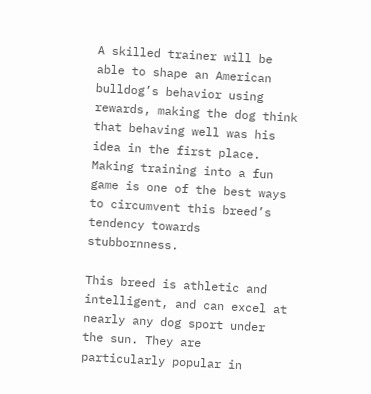A skilled trainer will be able to shape an American bulldog’s behavior using rewards, making the dog think that behaving well was his idea in the first place. Making training into a fun game is one of the best ways to circumvent this breed’s tendency towards stubbornness.

This breed is athletic and intelligent, and can excel at nearly any dog sport under the sun. They are particularly popular in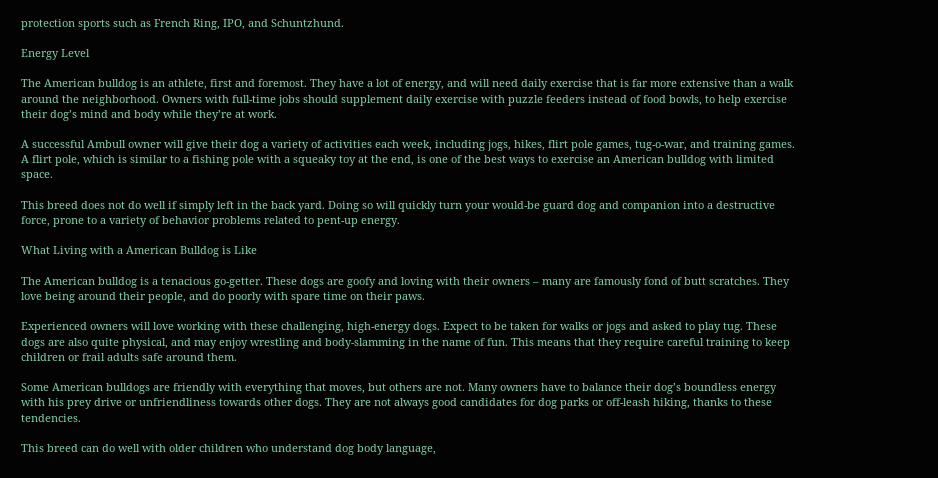protection sports such as French Ring, IPO, and Schuntzhund.

Energy Level

The American bulldog is an athlete, first and foremost. They have a lot of energy, and will need daily exercise that is far more extensive than a walk around the neighborhood. Owners with full-time jobs should supplement daily exercise with puzzle feeders instead of food bowls, to help exercise their dog’s mind and body while they’re at work.

A successful Ambull owner will give their dog a variety of activities each week, including jogs, hikes, flirt pole games, tug-o-war, and training games. A flirt pole, which is similar to a fishing pole with a squeaky toy at the end, is one of the best ways to exercise an American bulldog with limited space.

This breed does not do well if simply left in the back yard. Doing so will quickly turn your would-be guard dog and companion into a destructive force, prone to a variety of behavior problems related to pent-up energy.

What Living with a American Bulldog is Like

The American bulldog is a tenacious go-getter. These dogs are goofy and loving with their owners – many are famously fond of butt scratches. They love being around their people, and do poorly with spare time on their paws.

Experienced owners will love working with these challenging, high-energy dogs. Expect to be taken for walks or jogs and asked to play tug. These dogs are also quite physical, and may enjoy wrestling and body-slamming in the name of fun. This means that they require careful training to keep children or frail adults safe around them.

Some American bulldogs are friendly with everything that moves, but others are not. Many owners have to balance their dog’s boundless energy with his prey drive or unfriendliness towards other dogs. They are not always good candidates for dog parks or off-leash hiking, thanks to these tendencies.

This breed can do well with older children who understand dog body language,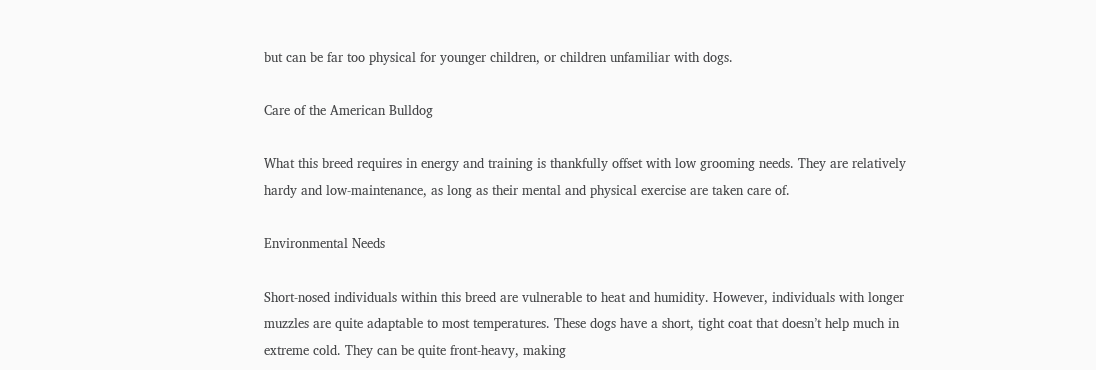but can be far too physical for younger children, or children unfamiliar with dogs.

Care of the American Bulldog

What this breed requires in energy and training is thankfully offset with low grooming needs. They are relatively hardy and low-maintenance, as long as their mental and physical exercise are taken care of.

Environmental Needs

Short-nosed individuals within this breed are vulnerable to heat and humidity. However, individuals with longer muzzles are quite adaptable to most temperatures. These dogs have a short, tight coat that doesn’t help much in extreme cold. They can be quite front-heavy, making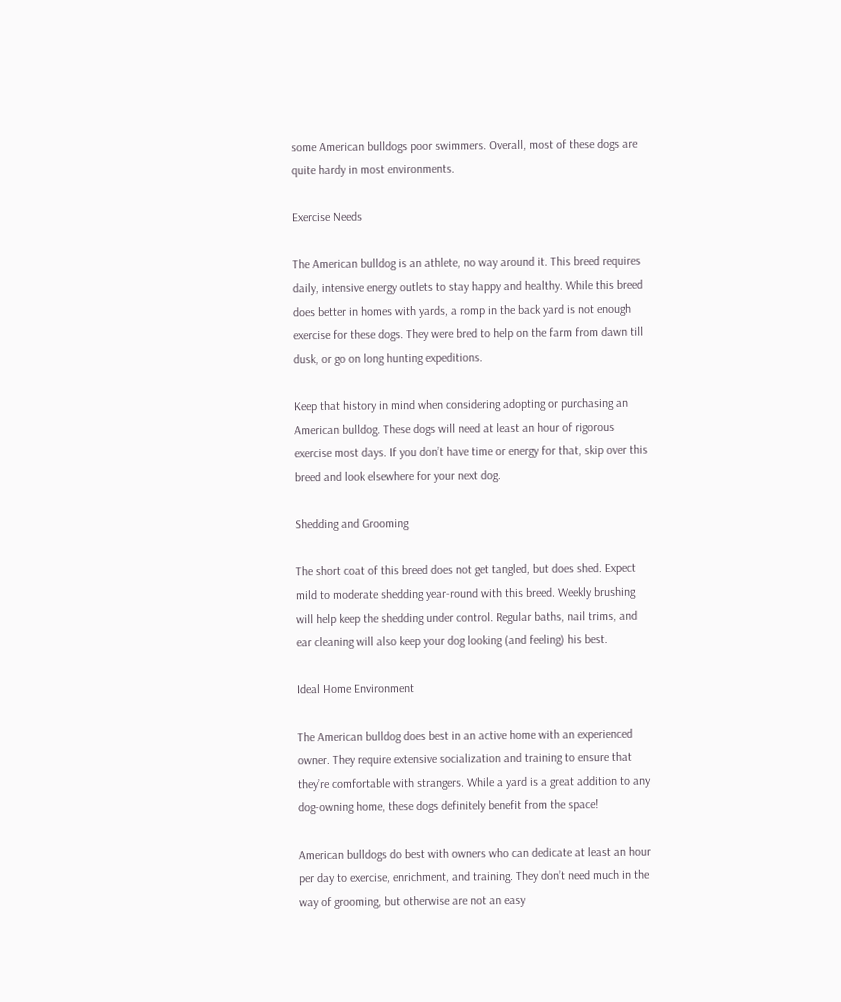some American bulldogs poor swimmers. Overall, most of these dogs are quite hardy in most environments.

Exercise Needs

The American bulldog is an athlete, no way around it. This breed requires daily, intensive energy outlets to stay happy and healthy. While this breed does better in homes with yards, a romp in the back yard is not enough exercise for these dogs. They were bred to help on the farm from dawn till dusk, or go on long hunting expeditions.

Keep that history in mind when considering adopting or purchasing an American bulldog. These dogs will need at least an hour of rigorous exercise most days. If you don’t have time or energy for that, skip over this breed and look elsewhere for your next dog.

Shedding and Grooming

The short coat of this breed does not get tangled, but does shed. Expect mild to moderate shedding year-round with this breed. Weekly brushing will help keep the shedding under control. Regular baths, nail trims, and ear cleaning will also keep your dog looking (and feeling) his best.

Ideal Home Environment

The American bulldog does best in an active home with an experienced owner. They require extensive socialization and training to ensure that they’re comfortable with strangers. While a yard is a great addition to any dog-owning home, these dogs definitely benefit from the space!

American bulldogs do best with owners who can dedicate at least an hour per day to exercise, enrichment, and training. They don’t need much in the way of grooming, but otherwise are not an easy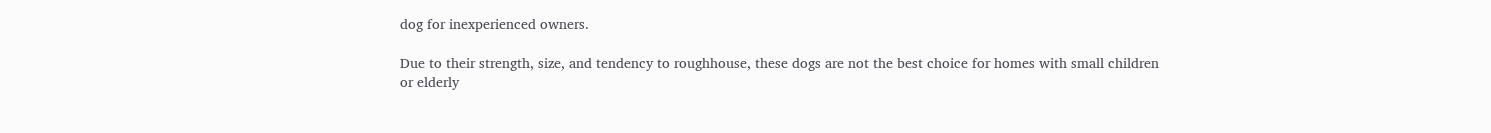dog for inexperienced owners.

Due to their strength, size, and tendency to roughhouse, these dogs are not the best choice for homes with small children or elderly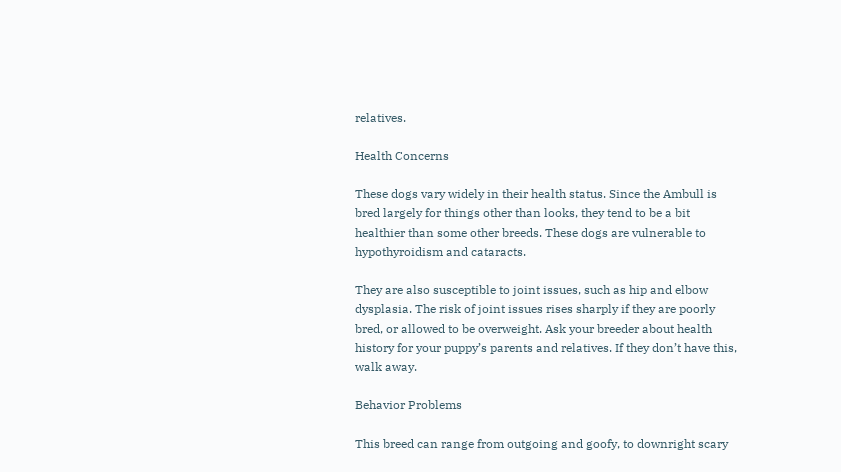relatives.

Health Concerns

These dogs vary widely in their health status. Since the Ambull is bred largely for things other than looks, they tend to be a bit healthier than some other breeds. These dogs are vulnerable to hypothyroidism and cataracts.

They are also susceptible to joint issues, such as hip and elbow dysplasia. The risk of joint issues rises sharply if they are poorly bred, or allowed to be overweight. Ask your breeder about health history for your puppy’s parents and relatives. If they don’t have this, walk away.

Behavior Problems

This breed can range from outgoing and goofy, to downright scary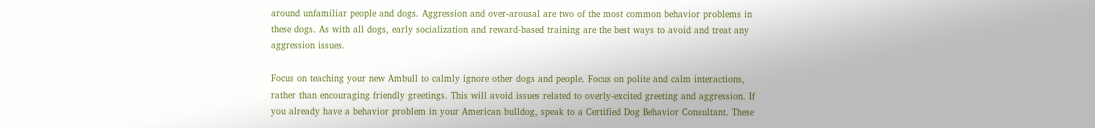around unfamiliar people and dogs. Aggression and over-arousal are two of the most common behavior problems in these dogs. As with all dogs, early socialization and reward-based training are the best ways to avoid and treat any aggression issues.

Focus on teaching your new Ambull to calmly ignore other dogs and people. Focus on polite and calm interactions, rather than encouraging friendly greetings. This will avoid issues related to overly-excited greeting and aggression. If you already have a behavior problem in your American bulldog, speak to a Certified Dog Behavior Consultant. These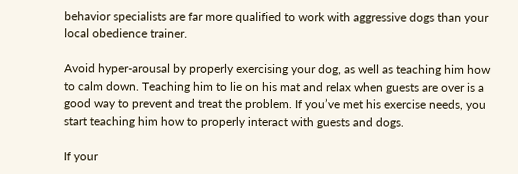behavior specialists are far more qualified to work with aggressive dogs than your local obedience trainer.

Avoid hyper-arousal by properly exercising your dog, as well as teaching him how to calm down. Teaching him to lie on his mat and relax when guests are over is a good way to prevent and treat the problem. If you’ve met his exercise needs, you start teaching him how to properly interact with guests and dogs.

If your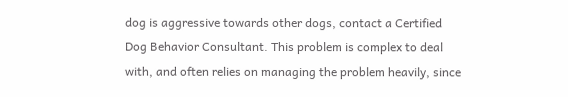dog is aggressive towards other dogs, contact a Certified Dog Behavior Consultant. This problem is complex to deal with, and often relies on managing the problem heavily, since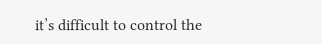it’s difficult to control the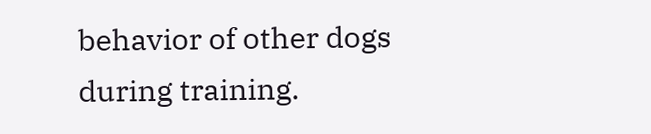behavior of other dogs during training.